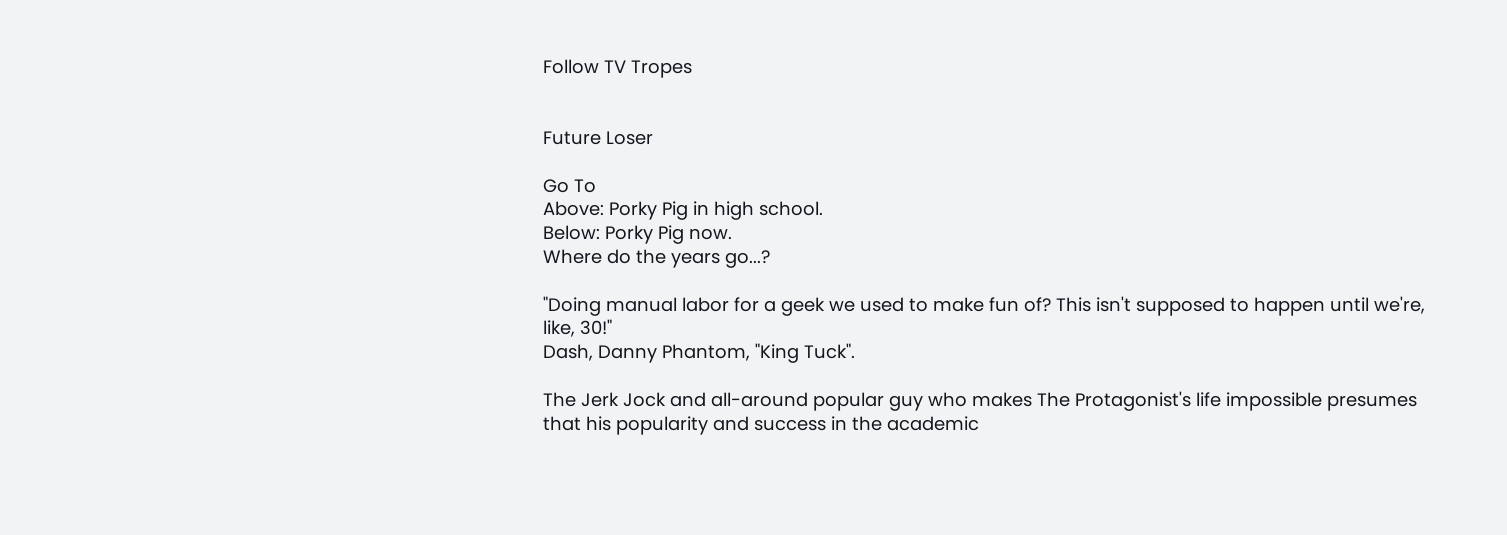Follow TV Tropes


Future Loser

Go To
Above: Porky Pig in high school.
Below: Porky Pig now.
Where do the years go...?

"Doing manual labor for a geek we used to make fun of? This isn't supposed to happen until we're, like, 30!"
Dash, Danny Phantom, "King Tuck".

The Jerk Jock and all-around popular guy who makes The Protagonist's life impossible presumes that his popularity and success in the academic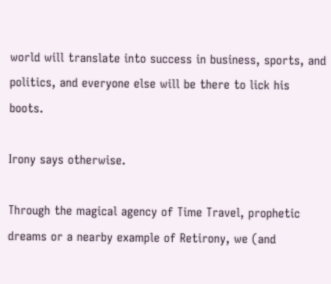world will translate into success in business, sports, and politics, and everyone else will be there to lick his boots.

Irony says otherwise.

Through the magical agency of Time Travel, prophetic dreams or a nearby example of Retirony, we (and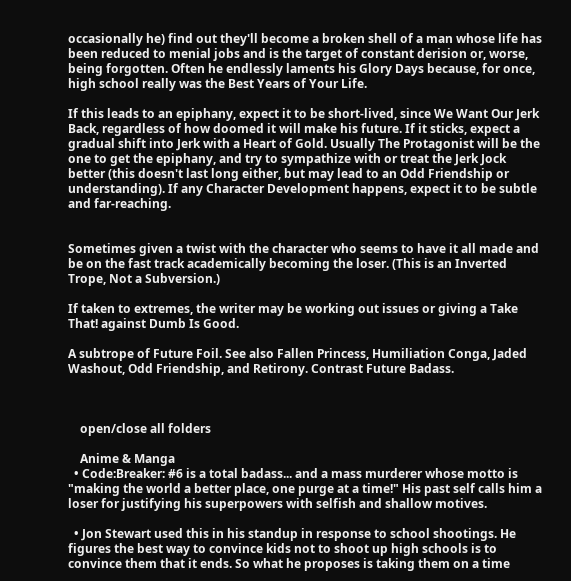occasionally he) find out they'll become a broken shell of a man whose life has been reduced to menial jobs and is the target of constant derision or, worse, being forgotten. Often he endlessly laments his Glory Days because, for once, high school really was the Best Years of Your Life.

If this leads to an epiphany, expect it to be short-lived, since We Want Our Jerk Back, regardless of how doomed it will make his future. If it sticks, expect a gradual shift into Jerk with a Heart of Gold. Usually The Protagonist will be the one to get the epiphany, and try to sympathize with or treat the Jerk Jock better (this doesn't last long either, but may lead to an Odd Friendship or understanding). If any Character Development happens, expect it to be subtle and far-reaching.


Sometimes given a twist with the character who seems to have it all made and be on the fast track academically becoming the loser. (This is an Inverted Trope, Not a Subversion.)

If taken to extremes, the writer may be working out issues or giving a Take That! against Dumb Is Good.

A subtrope of Future Foil. See also Fallen Princess, Humiliation Conga, Jaded Washout, Odd Friendship, and Retirony. Contrast Future Badass.



    open/close all folders

    Anime & Manga
  • Code:Breaker: #6 is a total badass... and a mass murderer whose motto is "making the world a better place, one purge at a time!" His past self calls him a loser for justifying his superpowers with selfish and shallow motives.

  • Jon Stewart used this in his standup in response to school shootings. He figures the best way to convince kids not to shoot up high schools is to convince them that it ends. So what he proposes is taking them on a time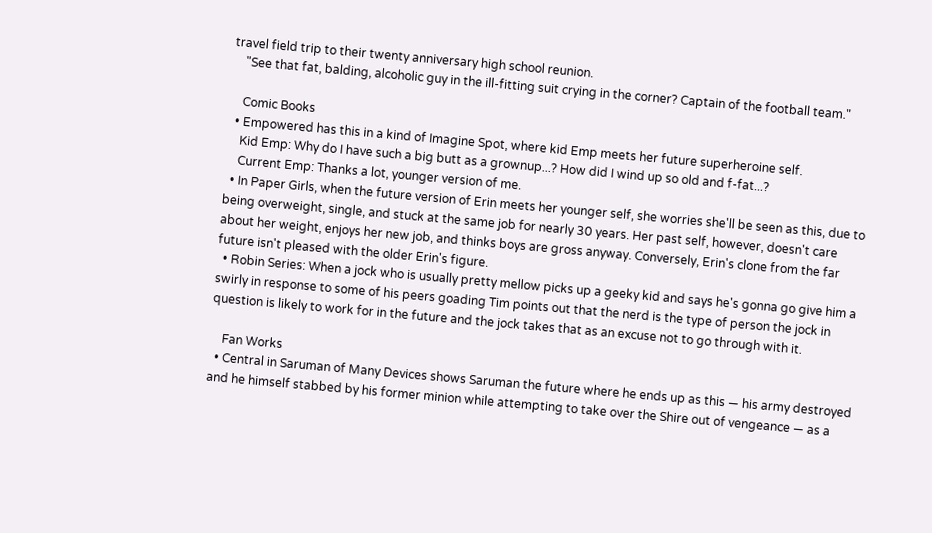travel field trip to their twenty anniversary high school reunion.
    "See that fat, balding, alcoholic guy in the ill-fitting suit crying in the corner? Captain of the football team."

    Comic Books
  • Empowered has this in a kind of Imagine Spot, where kid Emp meets her future superheroine self.
    Kid Emp: Why do I have such a big butt as a grownup...? How did I wind up so old and f-fat...?
    Current Emp: Thanks a lot, younger version of me.
  • In Paper Girls, when the future version of Erin meets her younger self, she worries she'll be seen as this, due to being overweight, single, and stuck at the same job for nearly 30 years. Her past self, however, doesn't care about her weight, enjoys her new job, and thinks boys are gross anyway. Conversely, Erin's clone from the far future isn't pleased with the older Erin's figure.
  • Robin Series: When a jock who is usually pretty mellow picks up a geeky kid and says he's gonna go give him a swirly in response to some of his peers goading Tim points out that the nerd is the type of person the jock in question is likely to work for in the future and the jock takes that as an excuse not to go through with it.

    Fan Works
  • Central in Saruman of Many Devices shows Saruman the future where he ends up as this — his army destroyed and he himself stabbed by his former minion while attempting to take over the Shire out of vengeance — as a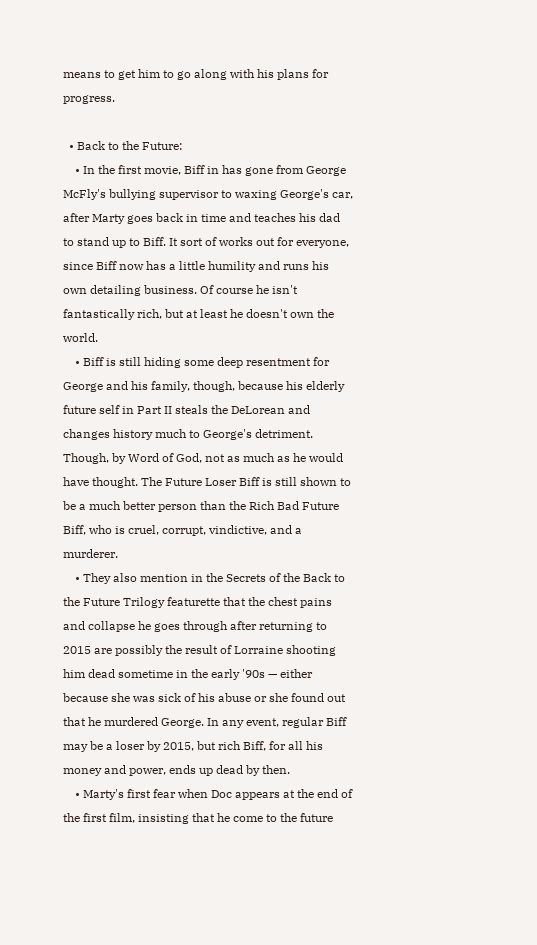means to get him to go along with his plans for progress.

  • Back to the Future:
    • In the first movie, Biff in has gone from George McFly's bullying supervisor to waxing George's car, after Marty goes back in time and teaches his dad to stand up to Biff. It sort of works out for everyone, since Biff now has a little humility and runs his own detailing business. Of course he isn't fantastically rich, but at least he doesn't own the world.
    • Biff is still hiding some deep resentment for George and his family, though, because his elderly future self in Part II steals the DeLorean and changes history much to George's detriment. Though, by Word of God, not as much as he would have thought. The Future Loser Biff is still shown to be a much better person than the Rich Bad Future Biff, who is cruel, corrupt, vindictive, and a murderer.
    • They also mention in the Secrets of the Back to the Future Trilogy featurette that the chest pains and collapse he goes through after returning to 2015 are possibly the result of Lorraine shooting him dead sometime in the early '90s — either because she was sick of his abuse or she found out that he murdered George. In any event, regular Biff may be a loser by 2015, but rich Biff, for all his money and power, ends up dead by then.
    • Marty's first fear when Doc appears at the end of the first film, insisting that he come to the future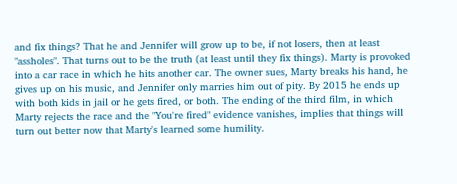and fix things? That he and Jennifer will grow up to be, if not losers, then at least "assholes". That turns out to be the truth (at least until they fix things). Marty is provoked into a car race in which he hits another car. The owner sues, Marty breaks his hand, he gives up on his music, and Jennifer only marries him out of pity. By 2015 he ends up with both kids in jail or he gets fired, or both. The ending of the third film, in which Marty rejects the race and the "You're fired" evidence vanishes, implies that things will turn out better now that Marty's learned some humility.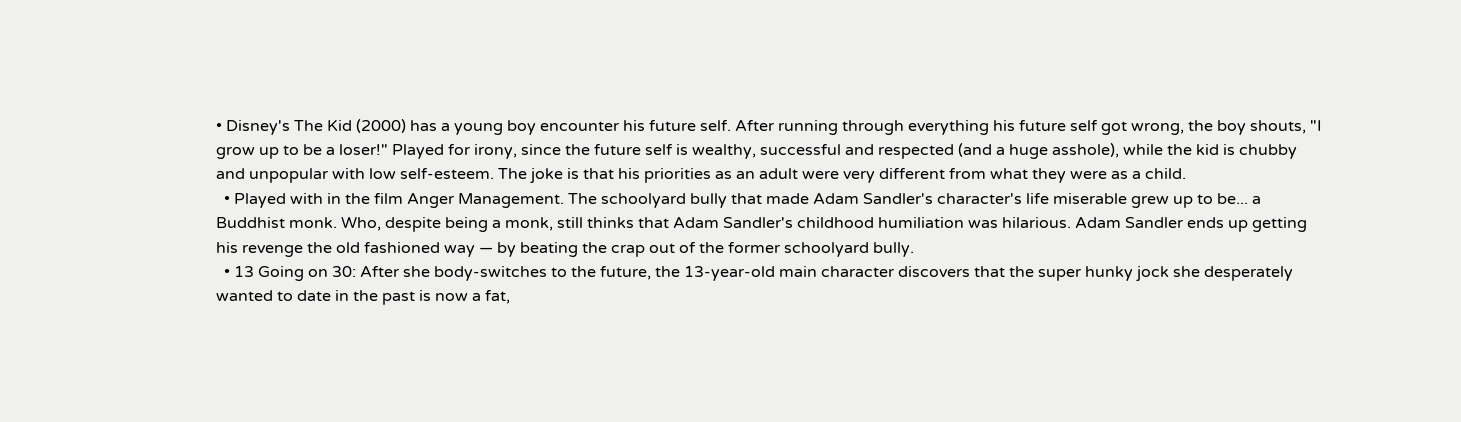• Disney's The Kid (2000) has a young boy encounter his future self. After running through everything his future self got wrong, the boy shouts, "I grow up to be a loser!" Played for irony, since the future self is wealthy, successful and respected (and a huge asshole), while the kid is chubby and unpopular with low self-esteem. The joke is that his priorities as an adult were very different from what they were as a child.
  • Played with in the film Anger Management. The schoolyard bully that made Adam Sandler's character's life miserable grew up to be... a Buddhist monk. Who, despite being a monk, still thinks that Adam Sandler's childhood humiliation was hilarious. Adam Sandler ends up getting his revenge the old fashioned way — by beating the crap out of the former schoolyard bully.
  • 13 Going on 30: After she body-switches to the future, the 13-year-old main character discovers that the super hunky jock she desperately wanted to date in the past is now a fat,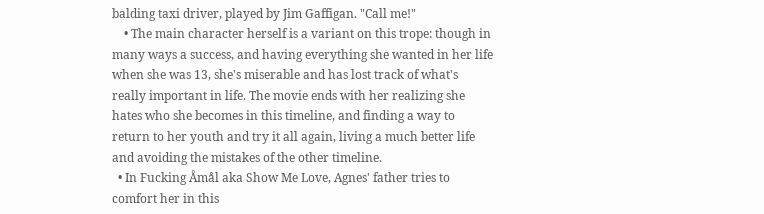balding taxi driver, played by Jim Gaffigan. "Call me!"
    • The main character herself is a variant on this trope: though in many ways a success, and having everything she wanted in her life when she was 13, she's miserable and has lost track of what's really important in life. The movie ends with her realizing she hates who she becomes in this timeline, and finding a way to return to her youth and try it all again, living a much better life and avoiding the mistakes of the other timeline.
  • In Fucking Åmål aka Show Me Love, Agnes' father tries to comfort her in this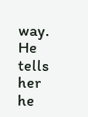way. He tells her he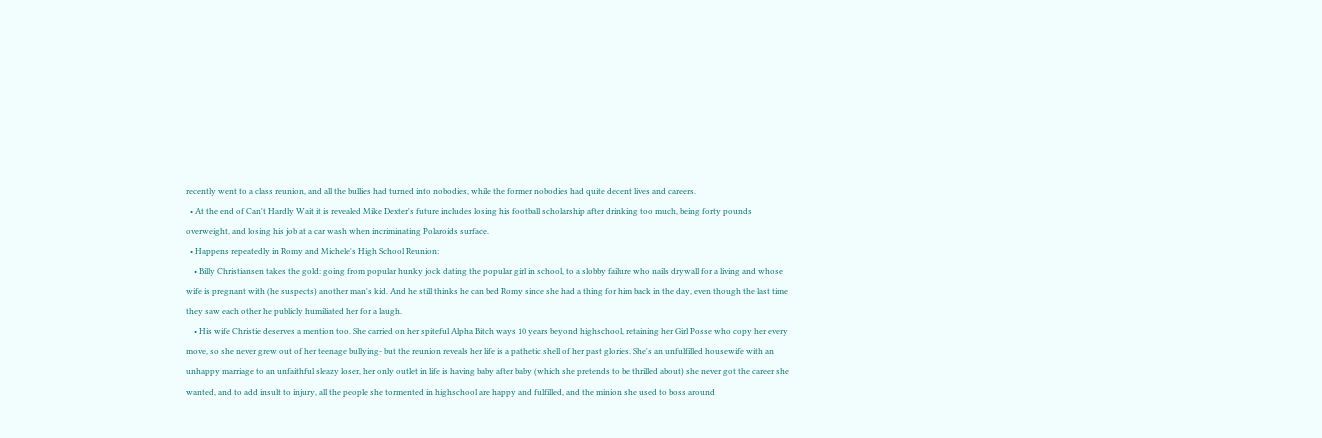recently went to a class reunion, and all the bullies had turned into nobodies, while the former nobodies had quite decent lives and careers.
  • At the end of Can't Hardly Wait it is revealed Mike Dexter's future includes losing his football scholarship after drinking too much, being forty pounds overweight, and losing his job at a car wash when incriminating Polaroids surface.
  • Happens repeatedly in Romy and Michele's High School Reunion:
    • Billy Christiansen takes the gold: going from popular hunky jock dating the popular girl in school, to a slobby failure who nails drywall for a living and whose wife is pregnant with (he suspects) another man's kid. And he still thinks he can bed Romy since she had a thing for him back in the day, even though the last time they saw each other he publicly humiliated her for a laugh.
    • His wife Christie deserves a mention too. She carried on her spiteful Alpha Bitch ways 10 years beyond highschool, retaining her Girl Posse who copy her every move, so she never grew out of her teenage bullying- but the reunion reveals her life is a pathetic shell of her past glories. She's an unfulfilled housewife with an unhappy marriage to an unfaithful sleazy loser, her only outlet in life is having baby after baby (which she pretends to be thrilled about) she never got the career she wanted, and to add insult to injury, all the people she tormented in highschool are happy and fulfilled, and the minion she used to boss around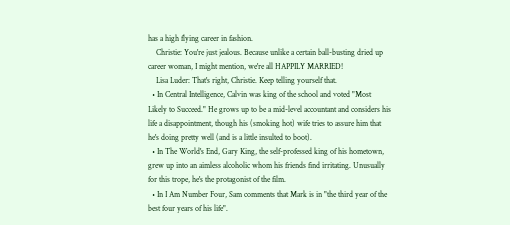has a high flying career in fashion.
    Christie: You're just jealous. Because unlike a certain ball-busting dried up career woman, I might mention, we're all HAPPILY MARRIED!
    Lisa Luder: That's right, Christie. Keep telling yourself that.
  • In Central Intelligence, Calvin was king of the school and voted "Most Likely to Succeed." He grows up to be a mid-level accountant and considers his life a disappointment, though his (smoking hot) wife tries to assure him that he's doing pretty well (and is a little insulted to boot).
  • In The World's End, Gary King, the self-professed king of his hometown, grew up into an aimless alcoholic whom his friends find irritating. Unusually for this trope, he's the protagonist of the film.
  • In I Am Number Four, Sam comments that Mark is in "the third year of the best four years of his life".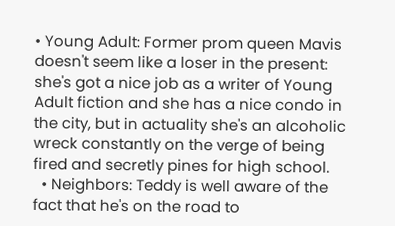• Young Adult: Former prom queen Mavis doesn't seem like a loser in the present: she's got a nice job as a writer of Young Adult fiction and she has a nice condo in the city, but in actuality she's an alcoholic wreck constantly on the verge of being fired and secretly pines for high school.
  • Neighbors: Teddy is well aware of the fact that he's on the road to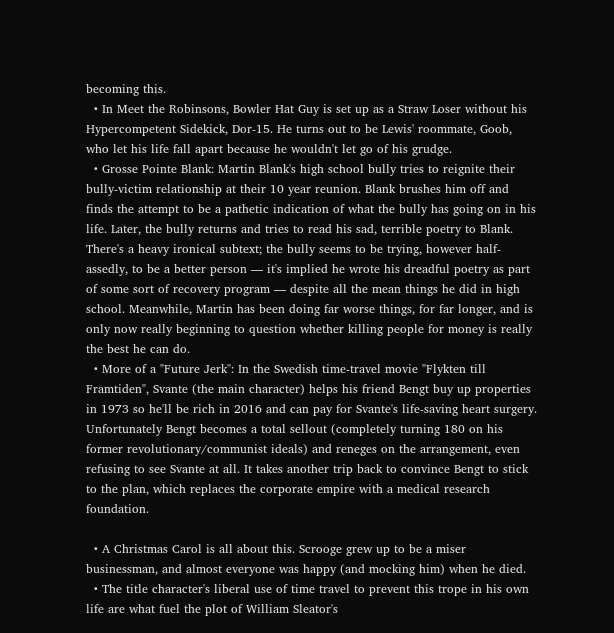becoming this.
  • In Meet the Robinsons, Bowler Hat Guy is set up as a Straw Loser without his Hypercompetent Sidekick, Dor-15. He turns out to be Lewis' roommate, Goob, who let his life fall apart because he wouldn't let go of his grudge.
  • Grosse Pointe Blank: Martin Blank's high school bully tries to reignite their bully-victim relationship at their 10 year reunion. Blank brushes him off and finds the attempt to be a pathetic indication of what the bully has going on in his life. Later, the bully returns and tries to read his sad, terrible poetry to Blank. There's a heavy ironical subtext; the bully seems to be trying, however half-assedly, to be a better person — it's implied he wrote his dreadful poetry as part of some sort of recovery program — despite all the mean things he did in high school. Meanwhile, Martin has been doing far worse things, for far longer, and is only now really beginning to question whether killing people for money is really the best he can do.
  • More of a "Future Jerk": In the Swedish time-travel movie "Flykten till Framtiden", Svante (the main character) helps his friend Bengt buy up properties in 1973 so he'll be rich in 2016 and can pay for Svante's life-saving heart surgery. Unfortunately Bengt becomes a total sellout (completely turning 180 on his former revolutionary/communist ideals) and reneges on the arrangement, even refusing to see Svante at all. It takes another trip back to convince Bengt to stick to the plan, which replaces the corporate empire with a medical research foundation.

  • A Christmas Carol is all about this. Scrooge grew up to be a miser businessman, and almost everyone was happy (and mocking him) when he died.
  • The title character's liberal use of time travel to prevent this trope in his own life are what fuel the plot of William Sleator's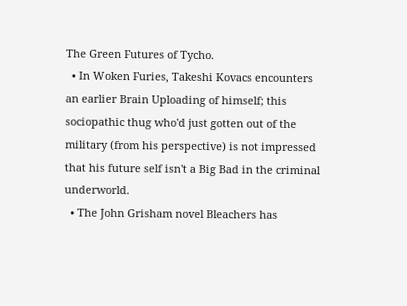The Green Futures of Tycho.
  • In Woken Furies, Takeshi Kovacs encounters an earlier Brain Uploading of himself; this sociopathic thug who'd just gotten out of the military (from his perspective) is not impressed that his future self isn't a Big Bad in the criminal underworld.
  • The John Grisham novel Bleachers has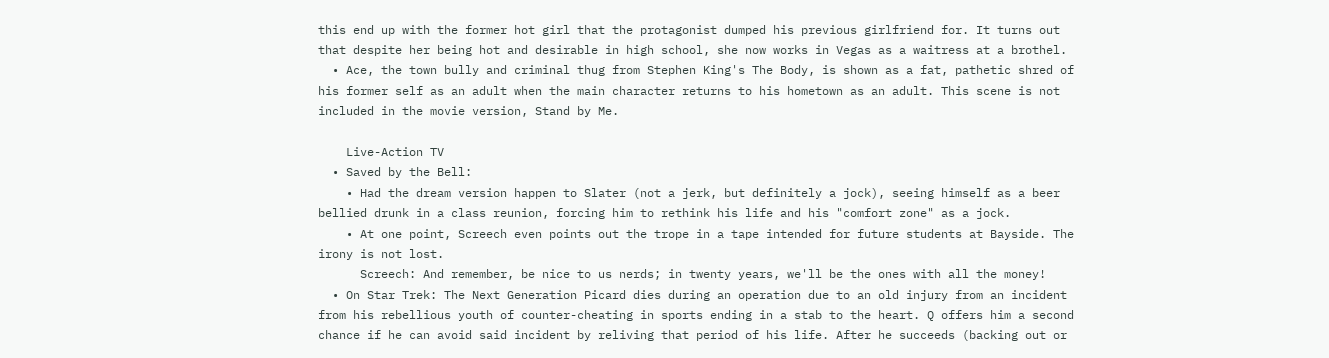this end up with the former hot girl that the protagonist dumped his previous girlfriend for. It turns out that despite her being hot and desirable in high school, she now works in Vegas as a waitress at a brothel.
  • Ace, the town bully and criminal thug from Stephen King's The Body, is shown as a fat, pathetic shred of his former self as an adult when the main character returns to his hometown as an adult. This scene is not included in the movie version, Stand by Me.

    Live-Action TV
  • Saved by the Bell:
    • Had the dream version happen to Slater (not a jerk, but definitely a jock), seeing himself as a beer bellied drunk in a class reunion, forcing him to rethink his life and his "comfort zone" as a jock.
    • At one point, Screech even points out the trope in a tape intended for future students at Bayside. The irony is not lost.
      Screech: And remember, be nice to us nerds; in twenty years, we'll be the ones with all the money!
  • On Star Trek: The Next Generation Picard dies during an operation due to an old injury from an incident from his rebellious youth of counter-cheating in sports ending in a stab to the heart. Q offers him a second chance if he can avoid said incident by reliving that period of his life. After he succeeds (backing out or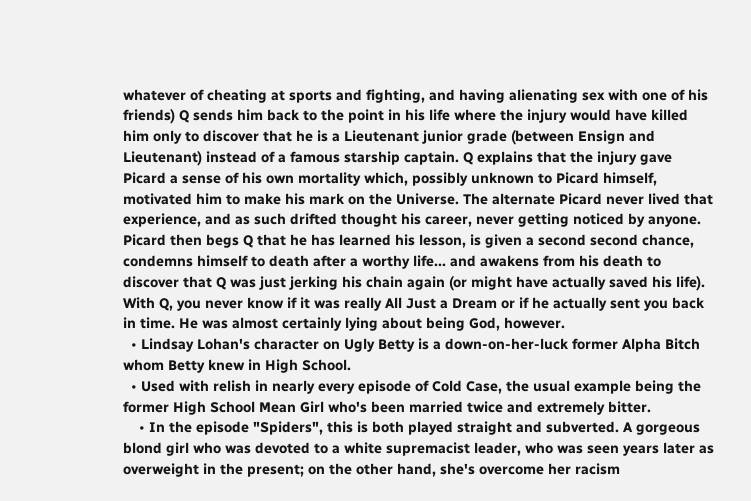whatever of cheating at sports and fighting, and having alienating sex with one of his friends) Q sends him back to the point in his life where the injury would have killed him only to discover that he is a Lieutenant junior grade (between Ensign and Lieutenant) instead of a famous starship captain. Q explains that the injury gave Picard a sense of his own mortality which, possibly unknown to Picard himself, motivated him to make his mark on the Universe. The alternate Picard never lived that experience, and as such drifted thought his career, never getting noticed by anyone. Picard then begs Q that he has learned his lesson, is given a second second chance, condemns himself to death after a worthy life... and awakens from his death to discover that Q was just jerking his chain again (or might have actually saved his life). With Q, you never know if it was really All Just a Dream or if he actually sent you back in time. He was almost certainly lying about being God, however.
  • Lindsay Lohan's character on Ugly Betty is a down-on-her-luck former Alpha Bitch whom Betty knew in High School.
  • Used with relish in nearly every episode of Cold Case, the usual example being the former High School Mean Girl who's been married twice and extremely bitter.
    • In the episode "Spiders", this is both played straight and subverted. A gorgeous blond girl who was devoted to a white supremacist leader, who was seen years later as overweight in the present; on the other hand, she's overcome her racism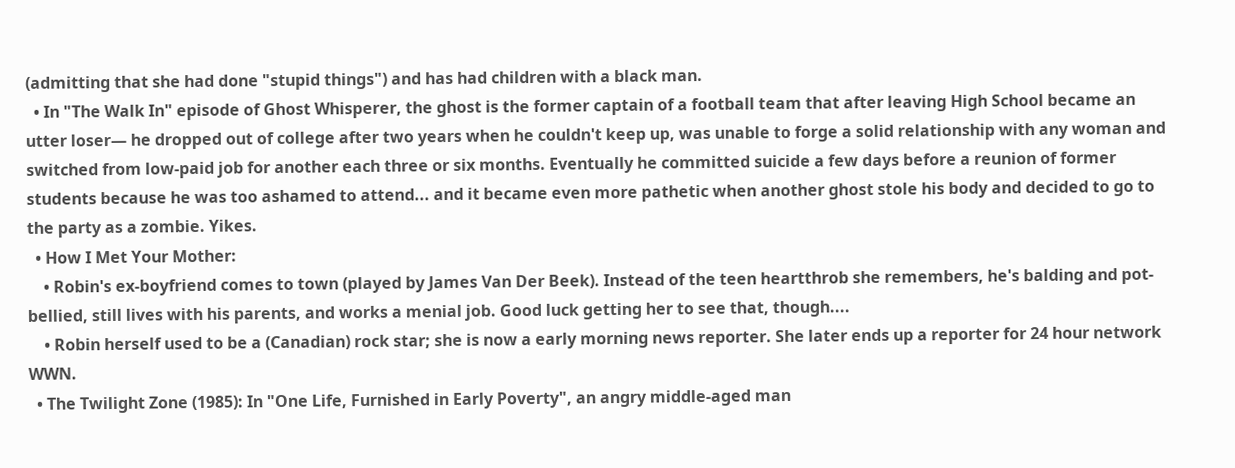(admitting that she had done "stupid things") and has had children with a black man.
  • In "The Walk In" episode of Ghost Whisperer, the ghost is the former captain of a football team that after leaving High School became an utter loser— he dropped out of college after two years when he couldn't keep up, was unable to forge a solid relationship with any woman and switched from low-paid job for another each three or six months. Eventually he committed suicide a few days before a reunion of former students because he was too ashamed to attend... and it became even more pathetic when another ghost stole his body and decided to go to the party as a zombie. Yikes.
  • How I Met Your Mother:
    • Robin's ex-boyfriend comes to town (played by James Van Der Beek). Instead of the teen heartthrob she remembers, he's balding and pot-bellied, still lives with his parents, and works a menial job. Good luck getting her to see that, though....
    • Robin herself used to be a (Canadian) rock star; she is now a early morning news reporter. She later ends up a reporter for 24 hour network WWN.
  • The Twilight Zone (1985): In "One Life, Furnished in Early Poverty", an angry middle-aged man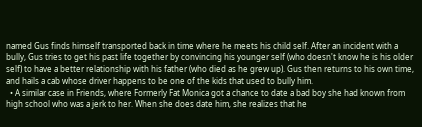named Gus finds himself transported back in time where he meets his child self. After an incident with a bully, Gus tries to get his past life together by convincing his younger self (who doesn't know he is his older self) to have a better relationship with his father (who died as he grew up). Gus then returns to his own time, and hails a cab whose driver happens to be one of the kids that used to bully him.
  • A similar case in Friends, where Formerly Fat Monica got a chance to date a bad boy she had known from high school who was a jerk to her. When she does date him, she realizes that he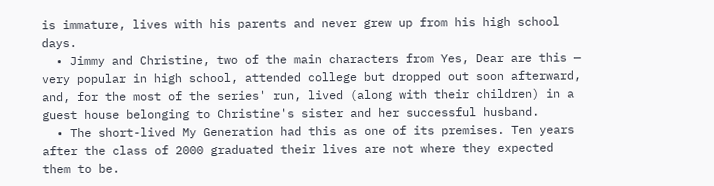is immature, lives with his parents and never grew up from his high school days.
  • Jimmy and Christine, two of the main characters from Yes, Dear are this — very popular in high school, attended college but dropped out soon afterward, and, for the most of the series' run, lived (along with their children) in a guest house belonging to Christine's sister and her successful husband.
  • The short-lived My Generation had this as one of its premises. Ten years after the class of 2000 graduated their lives are not where they expected them to be.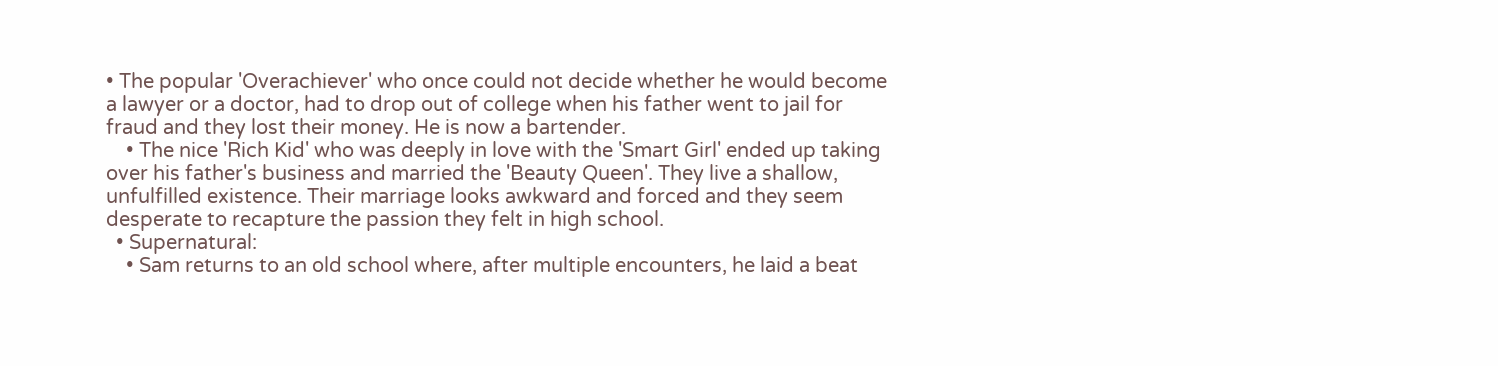• The popular 'Overachiever' who once could not decide whether he would become a lawyer or a doctor, had to drop out of college when his father went to jail for fraud and they lost their money. He is now a bartender.
    • The nice 'Rich Kid' who was deeply in love with the 'Smart Girl' ended up taking over his father's business and married the 'Beauty Queen'. They live a shallow, unfulfilled existence. Their marriage looks awkward and forced and they seem desperate to recapture the passion they felt in high school.
  • Supernatural:
    • Sam returns to an old school where, after multiple encounters, he laid a beat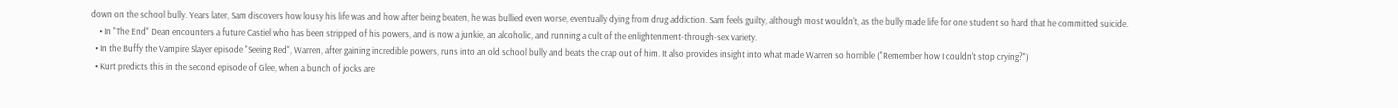down on the school bully. Years later, Sam discovers how lousy his life was and how after being beaten, he was bullied even worse, eventually dying from drug addiction. Sam feels guilty, although most wouldn't, as the bully made life for one student so hard that he committed suicide.
    • In "The End" Dean encounters a future Castiel who has been stripped of his powers, and is now a junkie, an alcoholic, and running a cult of the enlightenment-through-sex variety.
  • In the Buffy the Vampire Slayer episode "Seeing Red", Warren, after gaining incredible powers, runs into an old school bully and beats the crap out of him. It also provides insight into what made Warren so horrible ("Remember how I couldn't stop crying?")
  • Kurt predicts this in the second episode of Glee, when a bunch of jocks are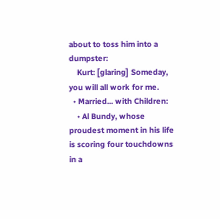about to toss him into a dumpster:
    Kurt: [glaring] Someday, you will all work for me.
  • Married... with Children:
    • Al Bundy, whose proudest moment in his life is scoring four touchdowns in a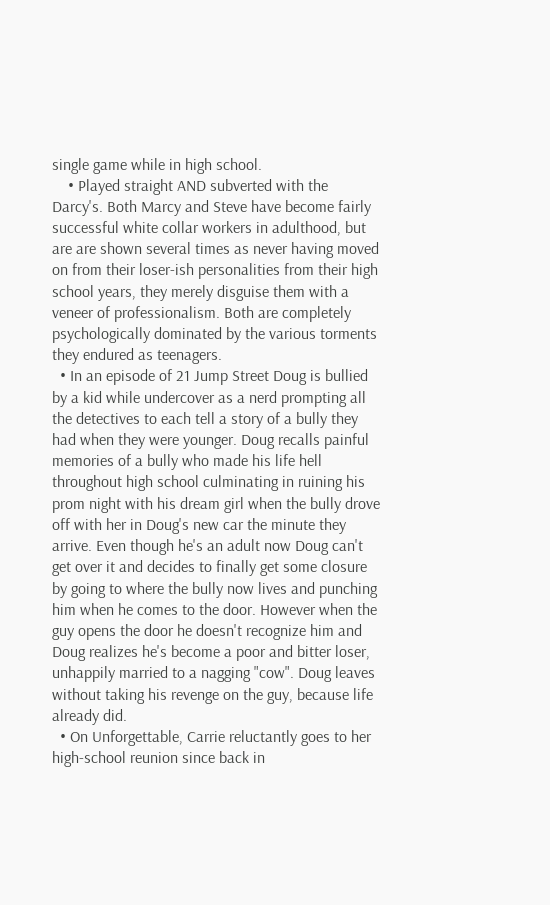single game while in high school.
    • Played straight AND subverted with the Darcy's. Both Marcy and Steve have become fairly successful white collar workers in adulthood, but are are shown several times as never having moved on from their loser-ish personalities from their high school years, they merely disguise them with a veneer of professionalism. Both are completely psychologically dominated by the various torments they endured as teenagers.
  • In an episode of 21 Jump Street Doug is bullied by a kid while undercover as a nerd prompting all the detectives to each tell a story of a bully they had when they were younger. Doug recalls painful memories of a bully who made his life hell throughout high school culminating in ruining his prom night with his dream girl when the bully drove off with her in Doug's new car the minute they arrive. Even though he's an adult now Doug can't get over it and decides to finally get some closure by going to where the bully now lives and punching him when he comes to the door. However when the guy opens the door he doesn't recognize him and Doug realizes he's become a poor and bitter loser, unhappily married to a nagging "cow". Doug leaves without taking his revenge on the guy, because life already did.
  • On Unforgettable, Carrie reluctantly goes to her high-school reunion since back in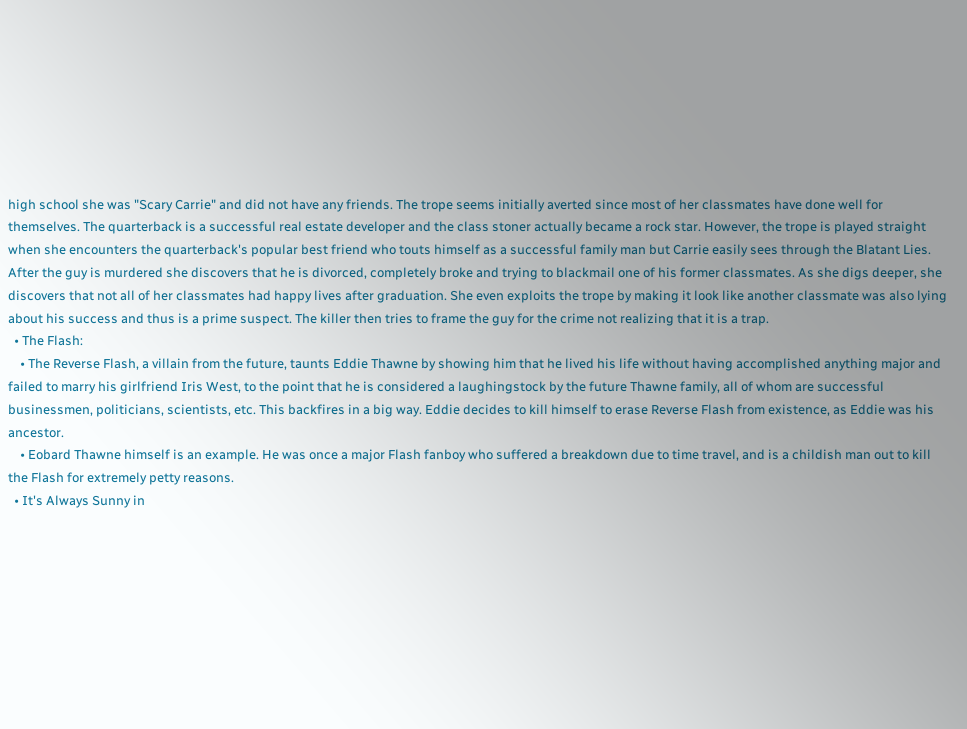high school she was "Scary Carrie" and did not have any friends. The trope seems initially averted since most of her classmates have done well for themselves. The quarterback is a successful real estate developer and the class stoner actually became a rock star. However, the trope is played straight when she encounters the quarterback's popular best friend who touts himself as a successful family man but Carrie easily sees through the Blatant Lies. After the guy is murdered she discovers that he is divorced, completely broke and trying to blackmail one of his former classmates. As she digs deeper, she discovers that not all of her classmates had happy lives after graduation. She even exploits the trope by making it look like another classmate was also lying about his success and thus is a prime suspect. The killer then tries to frame the guy for the crime not realizing that it is a trap.
  • The Flash:
    • The Reverse Flash, a villain from the future, taunts Eddie Thawne by showing him that he lived his life without having accomplished anything major and failed to marry his girlfriend Iris West, to the point that he is considered a laughingstock by the future Thawne family, all of whom are successful businessmen, politicians, scientists, etc. This backfires in a big way. Eddie decides to kill himself to erase Reverse Flash from existence, as Eddie was his ancestor.
    • Eobard Thawne himself is an example. He was once a major Flash fanboy who suffered a breakdown due to time travel, and is a childish man out to kill the Flash for extremely petty reasons.
  • It's Always Sunny in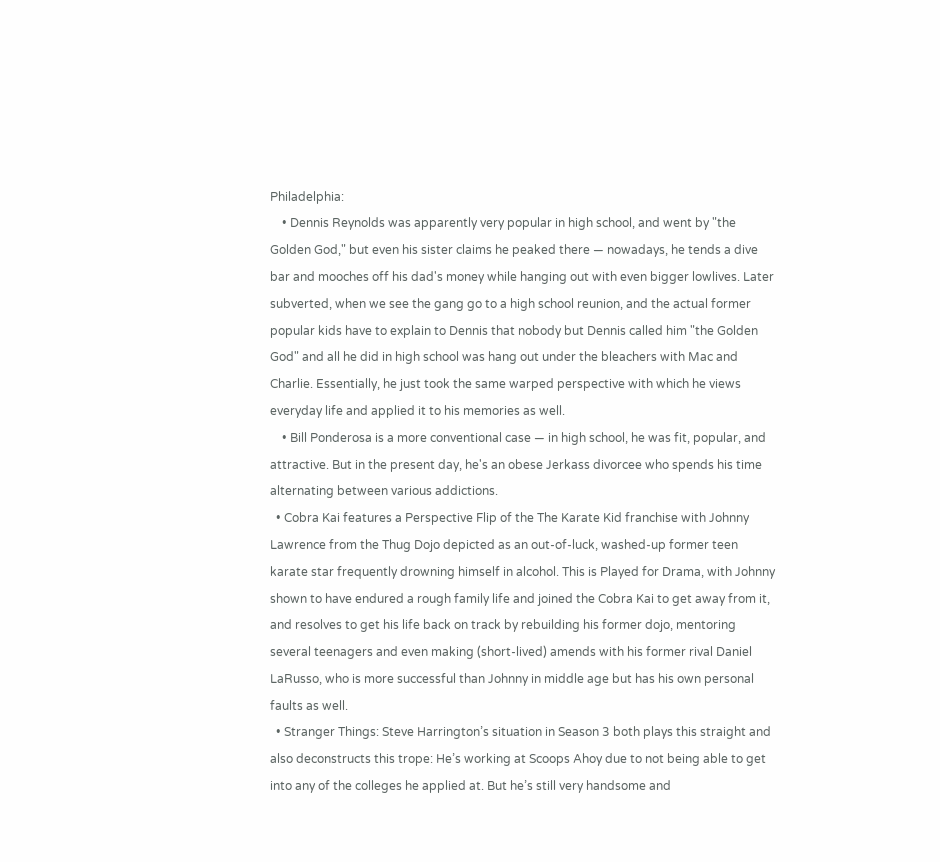Philadelphia:
    • Dennis Reynolds was apparently very popular in high school, and went by "the Golden God," but even his sister claims he peaked there — nowadays, he tends a dive bar and mooches off his dad's money while hanging out with even bigger lowlives. Later subverted, when we see the gang go to a high school reunion, and the actual former popular kids have to explain to Dennis that nobody but Dennis called him "the Golden God" and all he did in high school was hang out under the bleachers with Mac and Charlie. Essentially, he just took the same warped perspective with which he views everyday life and applied it to his memories as well.
    • Bill Ponderosa is a more conventional case — in high school, he was fit, popular, and attractive. But in the present day, he's an obese Jerkass divorcee who spends his time alternating between various addictions.
  • Cobra Kai features a Perspective Flip of the The Karate Kid franchise with Johnny Lawrence from the Thug Dojo depicted as an out-of-luck, washed-up former teen karate star frequently drowning himself in alcohol. This is Played for Drama, with Johnny shown to have endured a rough family life and joined the Cobra Kai to get away from it, and resolves to get his life back on track by rebuilding his former dojo, mentoring several teenagers and even making (short-lived) amends with his former rival Daniel LaRusso, who is more successful than Johnny in middle age but has his own personal faults as well.
  • Stranger Things: Steve Harrington’s situation in Season 3 both plays this straight and also deconstructs this trope: He’s working at Scoops Ahoy due to not being able to get into any of the colleges he applied at. But he’s still very handsome and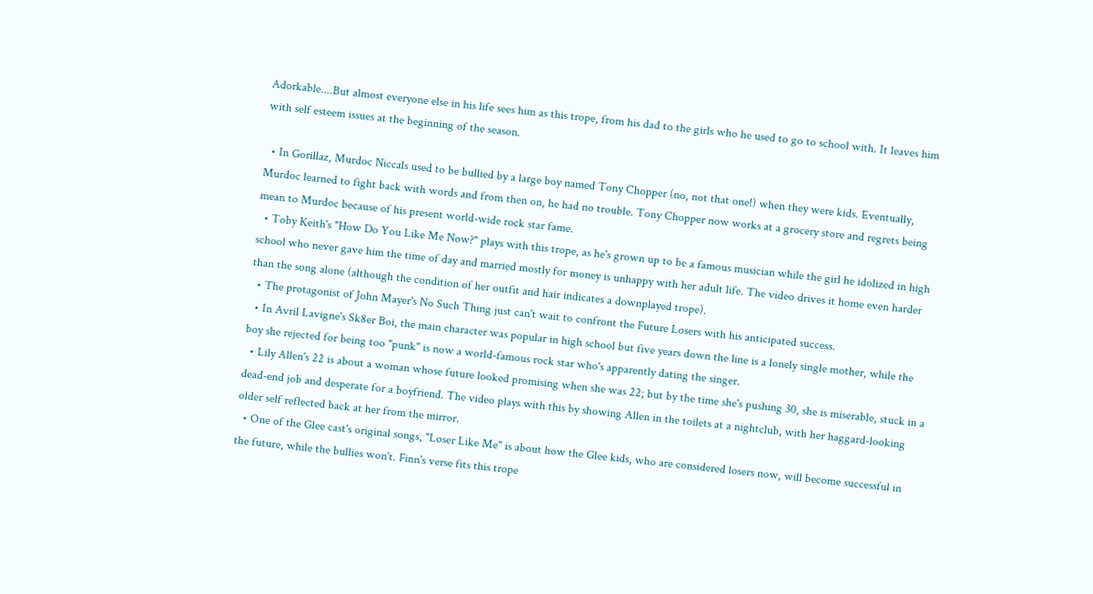Adorkable....But almost everyone else in his life sees him as this trope, from his dad to the girls who he used to go to school with. It leaves him with self esteem issues at the beginning of the season.

  • In Gorillaz, Murdoc Niccals used to be bullied by a large boy named Tony Chopper (no, not that one!) when they were kids. Eventually, Murdoc learned to fight back with words and from then on, he had no trouble. Tony Chopper now works at a grocery store and regrets being mean to Murdoc because of his present world-wide rock star fame.
  • Toby Keith's "How Do You Like Me Now?" plays with this trope, as he's grown up to be a famous musician while the girl he idolized in high school who never gave him the time of day and married mostly for money is unhappy with her adult life. The video drives it home even harder than the song alone (although the condition of her outfit and hair indicates a downplayed trope).
  • The protagonist of John Mayer's No Such Thing just can't wait to confront the Future Losers with his anticipated success.
  • In Avril Lavigne's Sk8er Boi, the main character was popular in high school but five years down the line is a lonely single mother, while the boy she rejected for being too "punk" is now a world-famous rock star who's apparently dating the singer.
  • Lily Allen's 22 is about a woman whose future looked promising when she was 22; but by the time she's pushing 30, she is miserable, stuck in a dead-end job and desperate for a boyfriend. The video plays with this by showing Allen in the toilets at a nightclub, with her haggard-looking older self reflected back at her from the mirror.
  • One of the Glee cast's original songs, "Loser Like Me" is about how the Glee kids, who are considered losers now, will become successful in the future, while the bullies won't. Finn's verse fits this trope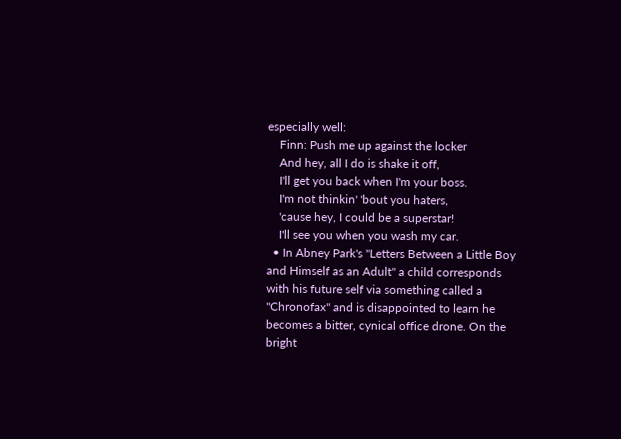especially well:
    Finn: Push me up against the locker
    And hey, all I do is shake it off,
    I'll get you back when I'm your boss.
    I'm not thinkin' 'bout you haters,
    'cause hey, I could be a superstar!
    I'll see you when you wash my car.
  • In Abney Park's "Letters Between a Little Boy and Himself as an Adult" a child corresponds with his future self via something called a "Chronofax" and is disappointed to learn he becomes a bitter, cynical office drone. On the bright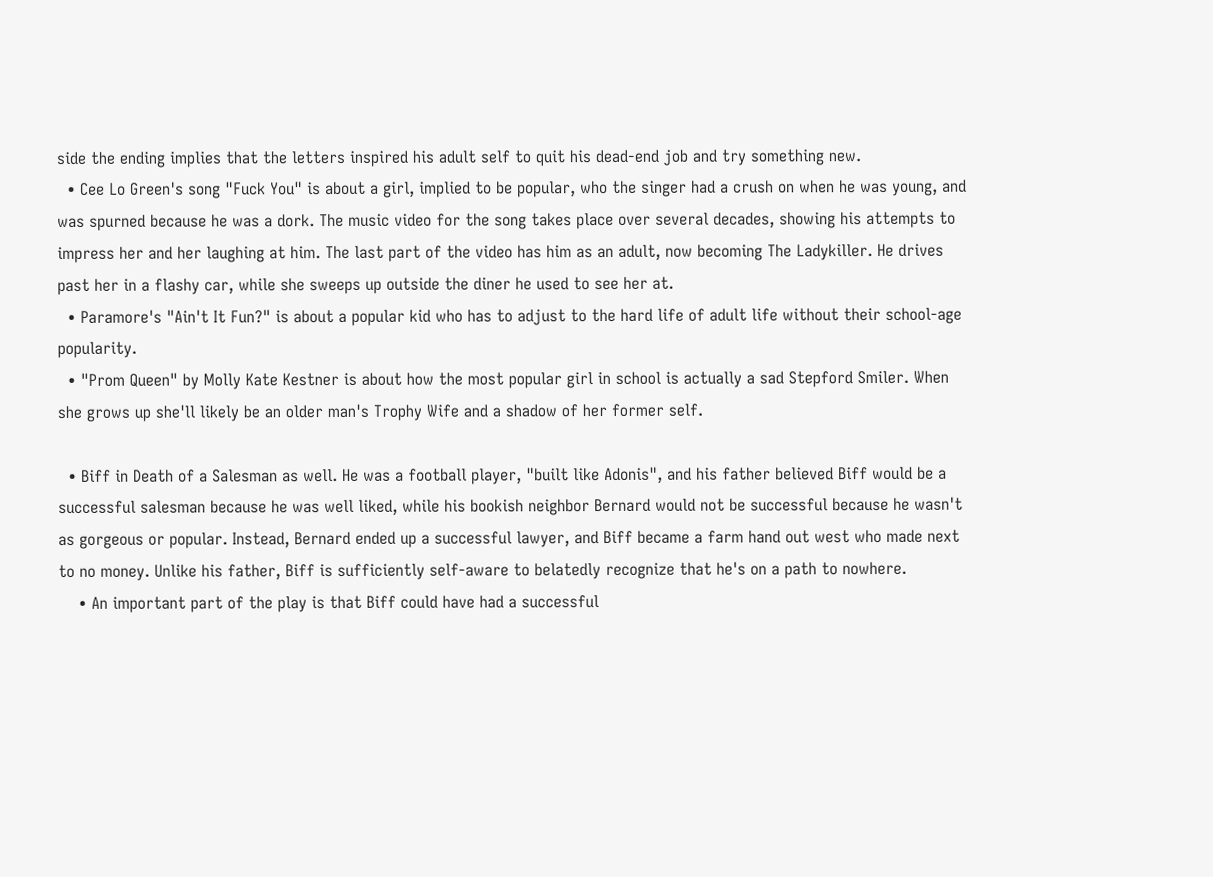side the ending implies that the letters inspired his adult self to quit his dead-end job and try something new.
  • Cee Lo Green's song "Fuck You" is about a girl, implied to be popular, who the singer had a crush on when he was young, and was spurned because he was a dork. The music video for the song takes place over several decades, showing his attempts to impress her and her laughing at him. The last part of the video has him as an adult, now becoming The Ladykiller. He drives past her in a flashy car, while she sweeps up outside the diner he used to see her at.
  • Paramore's "Ain't It Fun?" is about a popular kid who has to adjust to the hard life of adult life without their school-age popularity.
  • "Prom Queen" by Molly Kate Kestner is about how the most popular girl in school is actually a sad Stepford Smiler. When she grows up she'll likely be an older man's Trophy Wife and a shadow of her former self.

  • Biff in Death of a Salesman as well. He was a football player, "built like Adonis", and his father believed Biff would be a successful salesman because he was well liked, while his bookish neighbor Bernard would not be successful because he wasn't as gorgeous or popular. Instead, Bernard ended up a successful lawyer, and Biff became a farm hand out west who made next to no money. Unlike his father, Biff is sufficiently self-aware to belatedly recognize that he's on a path to nowhere.
    • An important part of the play is that Biff could have had a successful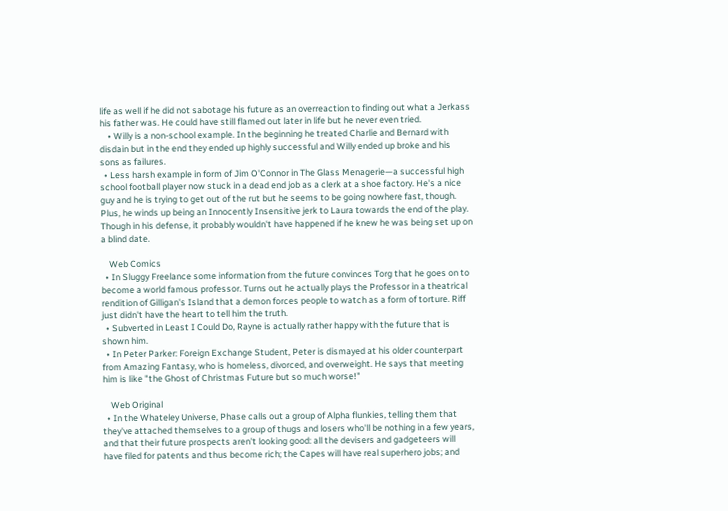life as well if he did not sabotage his future as an overreaction to finding out what a Jerkass his father was. He could have still flamed out later in life but he never even tried.
    • Willy is a non-school example. In the beginning he treated Charlie and Bernard with disdain but in the end they ended up highly successful and Willy ended up broke and his sons as failures.
  • Less harsh example in form of Jim O'Connor in The Glass Menagerie—a successful high school football player now stuck in a dead end job as a clerk at a shoe factory. He's a nice guy and he is trying to get out of the rut but he seems to be going nowhere fast, though. Plus, he winds up being an Innocently Insensitive jerk to Laura towards the end of the play. Though in his defense, it probably wouldn't have happened if he knew he was being set up on a blind date.

    Web Comics
  • In Sluggy Freelance some information from the future convinces Torg that he goes on to become a world famous professor. Turns out he actually plays the Professor in a theatrical rendition of Gilligan's Island that a demon forces people to watch as a form of torture. Riff just didn't have the heart to tell him the truth.
  • Subverted in Least I Could Do, Rayne is actually rather happy with the future that is shown him.
  • In Peter Parker: Foreign Exchange Student, Peter is dismayed at his older counterpart from Amazing Fantasy, who is homeless, divorced, and overweight. He says that meeting him is like "the Ghost of Christmas Future but so much worse!"

    Web Original
  • In the Whateley Universe, Phase calls out a group of Alpha flunkies, telling them that they've attached themselves to a group of thugs and losers who'll be nothing in a few years, and that their future prospects aren't looking good: all the devisers and gadgeteers will have filed for patents and thus become rich; the Capes will have real superhero jobs; and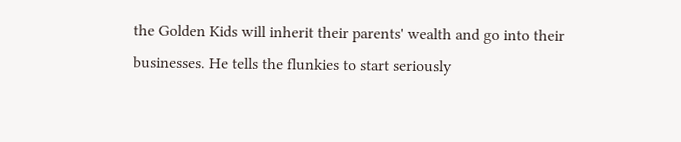the Golden Kids will inherit their parents' wealth and go into their businesses. He tells the flunkies to start seriously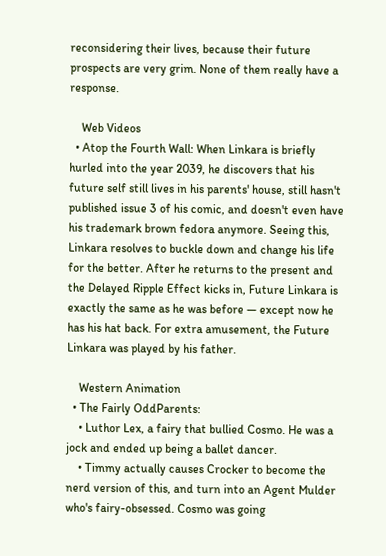reconsidering their lives, because their future prospects are very grim. None of them really have a response.

    Web Videos
  • Atop the Fourth Wall: When Linkara is briefly hurled into the year 2039, he discovers that his future self still lives in his parents' house, still hasn't published issue 3 of his comic, and doesn't even have his trademark brown fedora anymore. Seeing this, Linkara resolves to buckle down and change his life for the better. After he returns to the present and the Delayed Ripple Effect kicks in, Future Linkara is exactly the same as he was before — except now he has his hat back. For extra amusement, the Future Linkara was played by his father.

    Western Animation
  • The Fairly OddParents:
    • Luthor Lex, a fairy that bullied Cosmo. He was a jock and ended up being a ballet dancer.
    • Timmy actually causes Crocker to become the nerd version of this, and turn into an Agent Mulder who's fairy-obsessed. Cosmo was going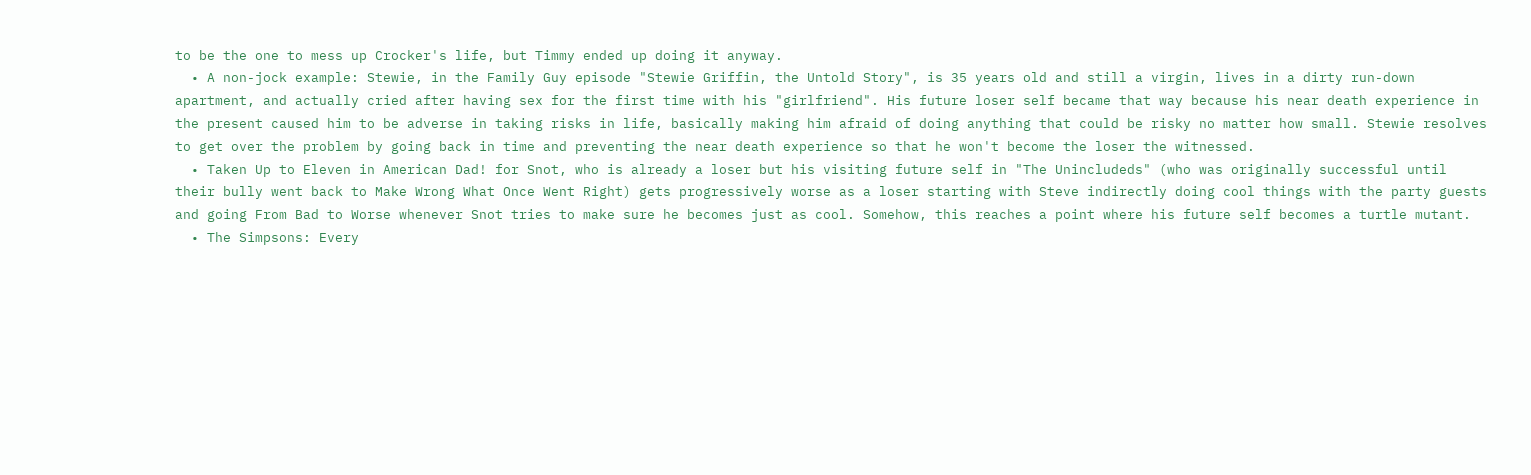to be the one to mess up Crocker's life, but Timmy ended up doing it anyway.
  • A non-jock example: Stewie, in the Family Guy episode "Stewie Griffin, the Untold Story", is 35 years old and still a virgin, lives in a dirty run-down apartment, and actually cried after having sex for the first time with his "girlfriend". His future loser self became that way because his near death experience in the present caused him to be adverse in taking risks in life, basically making him afraid of doing anything that could be risky no matter how small. Stewie resolves to get over the problem by going back in time and preventing the near death experience so that he won't become the loser the witnessed.
  • Taken Up to Eleven in American Dad! for Snot, who is already a loser but his visiting future self in "The Unincludeds" (who was originally successful until their bully went back to Make Wrong What Once Went Right) gets progressively worse as a loser starting with Steve indirectly doing cool things with the party guests and going From Bad to Worse whenever Snot tries to make sure he becomes just as cool. Somehow, this reaches a point where his future self becomes a turtle mutant.
  • The Simpsons: Every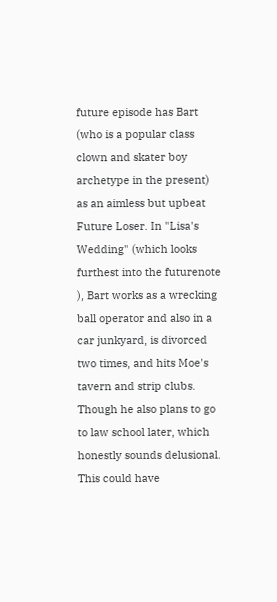future episode has Bart (who is a popular class clown and skater boy archetype in the present) as an aimless but upbeat Future Loser. In "Lisa's Wedding" (which looks furthest into the futurenote ), Bart works as a wrecking ball operator and also in a car junkyard, is divorced two times, and hits Moe's tavern and strip clubs. Though he also plans to go to law school later, which honestly sounds delusional. This could have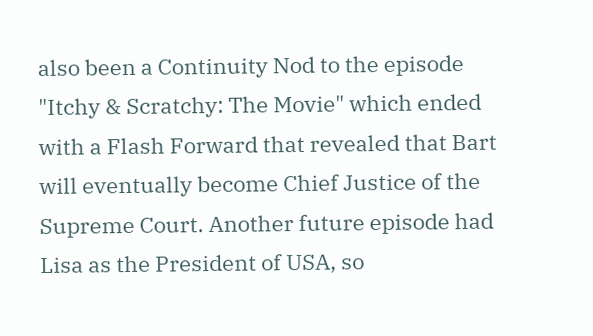also been a Continuity Nod to the episode "Itchy & Scratchy: The Movie" which ended with a Flash Forward that revealed that Bart will eventually become Chief Justice of the Supreme Court. Another future episode had Lisa as the President of USA, so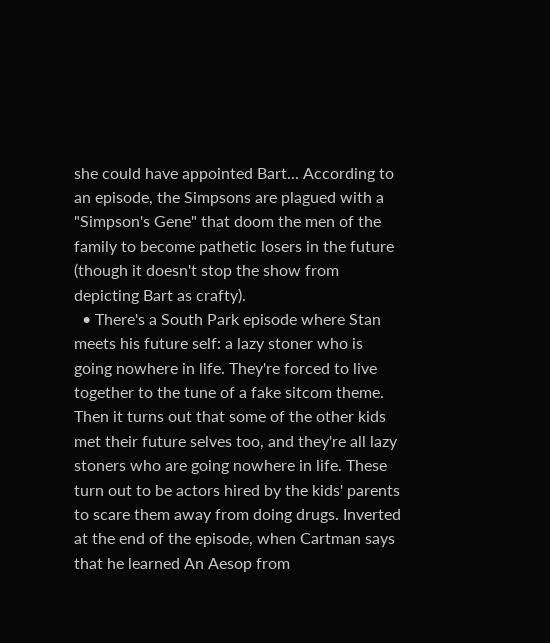she could have appointed Bart... According to an episode, the Simpsons are plagued with a "Simpson's Gene" that doom the men of the family to become pathetic losers in the future (though it doesn't stop the show from depicting Bart as crafty).
  • There's a South Park episode where Stan meets his future self: a lazy stoner who is going nowhere in life. They're forced to live together to the tune of a fake sitcom theme. Then it turns out that some of the other kids met their future selves too, and they're all lazy stoners who are going nowhere in life. These turn out to be actors hired by the kids' parents to scare them away from doing drugs. Inverted at the end of the episode, when Cartman says that he learned An Aesop from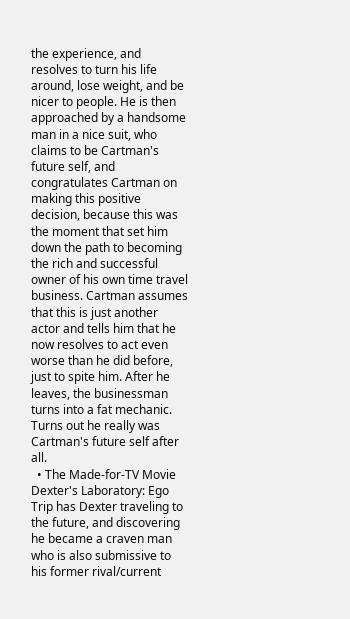the experience, and resolves to turn his life around, lose weight, and be nicer to people. He is then approached by a handsome man in a nice suit, who claims to be Cartman's future self, and congratulates Cartman on making this positive decision, because this was the moment that set him down the path to becoming the rich and successful owner of his own time travel business. Cartman assumes that this is just another actor and tells him that he now resolves to act even worse than he did before, just to spite him. After he leaves, the businessman turns into a fat mechanic. Turns out he really was Cartman's future self after all.
  • The Made-for-TV Movie Dexter's Laboratory: Ego Trip has Dexter traveling to the future, and discovering he became a craven man who is also submissive to his former rival/current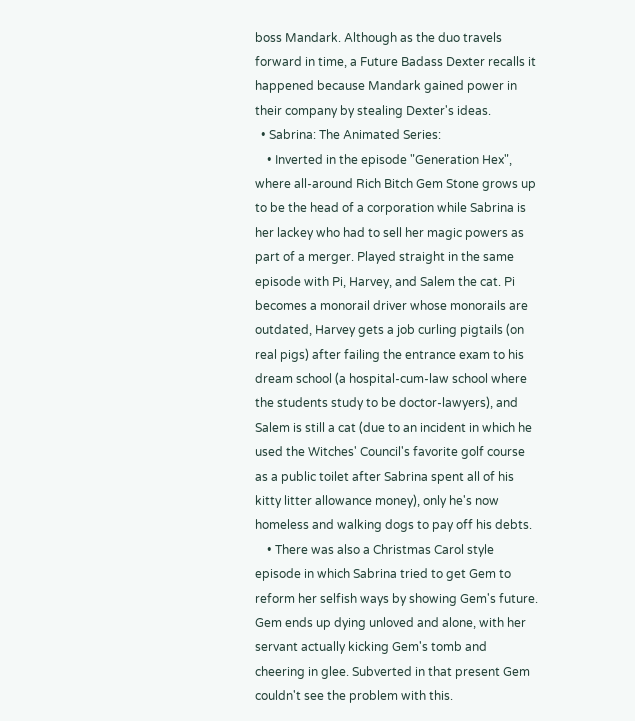boss Mandark. Although as the duo travels forward in time, a Future Badass Dexter recalls it happened because Mandark gained power in their company by stealing Dexter's ideas.
  • Sabrina: The Animated Series:
    • Inverted in the episode "Generation Hex", where all-around Rich Bitch Gem Stone grows up to be the head of a corporation while Sabrina is her lackey who had to sell her magic powers as part of a merger. Played straight in the same episode with Pi, Harvey, and Salem the cat. Pi becomes a monorail driver whose monorails are outdated, Harvey gets a job curling pigtails (on real pigs) after failing the entrance exam to his dream school (a hospital-cum-law school where the students study to be doctor-lawyers), and Salem is still a cat (due to an incident in which he used the Witches' Council's favorite golf course as a public toilet after Sabrina spent all of his kitty litter allowance money), only he's now homeless and walking dogs to pay off his debts.
    • There was also a Christmas Carol style episode in which Sabrina tried to get Gem to reform her selfish ways by showing Gem's future. Gem ends up dying unloved and alone, with her servant actually kicking Gem's tomb and cheering in glee. Subverted in that present Gem couldn't see the problem with this.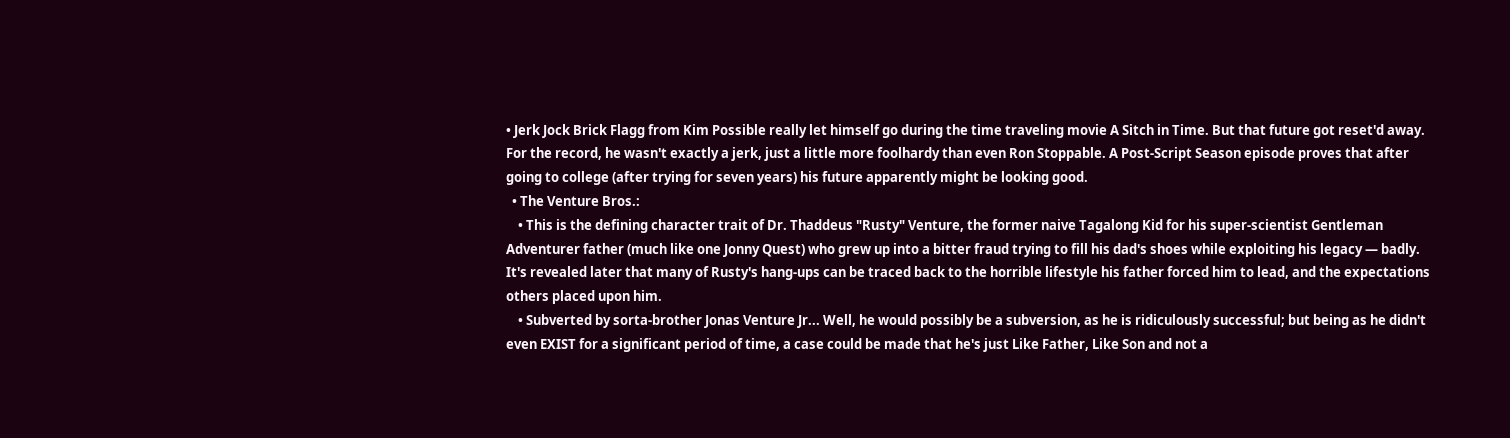• Jerk Jock Brick Flagg from Kim Possible really let himself go during the time traveling movie A Sitch in Time. But that future got reset'd away. For the record, he wasn't exactly a jerk, just a little more foolhardy than even Ron Stoppable. A Post-Script Season episode proves that after going to college (after trying for seven years) his future apparently might be looking good.
  • The Venture Bros.:
    • This is the defining character trait of Dr. Thaddeus "Rusty" Venture, the former naive Tagalong Kid for his super-scientist Gentleman Adventurer father (much like one Jonny Quest) who grew up into a bitter fraud trying to fill his dad's shoes while exploiting his legacy — badly. It's revealed later that many of Rusty's hang-ups can be traced back to the horrible lifestyle his father forced him to lead, and the expectations others placed upon him.
    • Subverted by sorta-brother Jonas Venture Jr... Well, he would possibly be a subversion, as he is ridiculously successful; but being as he didn't even EXIST for a significant period of time, a case could be made that he's just Like Father, Like Son and not a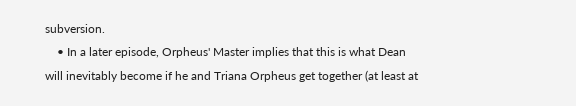subversion.
    • In a later episode, Orpheus' Master implies that this is what Dean will inevitably become if he and Triana Orpheus get together (at least at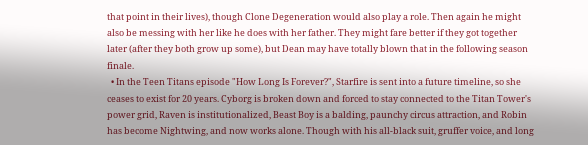that point in their lives), though Clone Degeneration would also play a role. Then again he might also be messing with her like he does with her father. They might fare better if they got together later (after they both grow up some), but Dean may have totally blown that in the following season finale.
  • In the Teen Titans episode "How Long Is Forever?", Starfire is sent into a future timeline, so she ceases to exist for 20 years. Cyborg is broken down and forced to stay connected to the Titan Tower's power grid, Raven is institutionalized, Beast Boy is a balding, paunchy circus attraction, and Robin has become Nightwing, and now works alone. Though with his all-black suit, gruffer voice, and long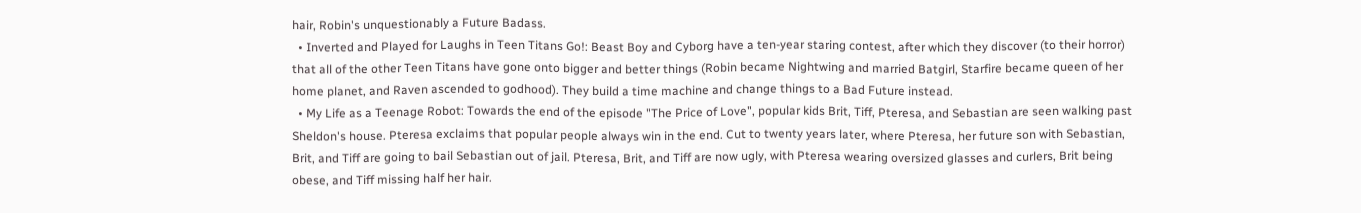hair, Robin's unquestionably a Future Badass.
  • Inverted and Played for Laughs in Teen Titans Go!: Beast Boy and Cyborg have a ten-year staring contest, after which they discover (to their horror) that all of the other Teen Titans have gone onto bigger and better things (Robin became Nightwing and married Batgirl, Starfire became queen of her home planet, and Raven ascended to godhood). They build a time machine and change things to a Bad Future instead.
  • My Life as a Teenage Robot: Towards the end of the episode "The Price of Love", popular kids Brit, Tiff, Pteresa, and Sebastian are seen walking past Sheldon's house. Pteresa exclaims that popular people always win in the end. Cut to twenty years later, where Pteresa, her future son with Sebastian, Brit, and Tiff are going to bail Sebastian out of jail. Pteresa, Brit, and Tiff are now ugly, with Pteresa wearing oversized glasses and curlers, Brit being obese, and Tiff missing half her hair.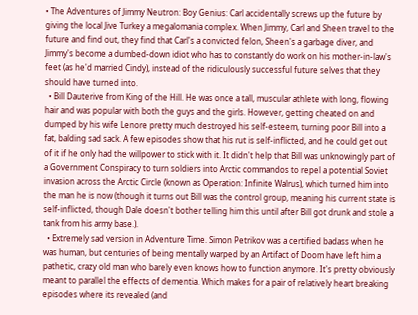• The Adventures of Jimmy Neutron: Boy Genius: Carl accidentally screws up the future by giving the local Jive Turkey a megalomania complex. When Jimmy, Carl and Sheen travel to the future and find out, they find that Carl's a convicted felon, Sheen's a garbage diver, and Jimmy's become a dumbed-down idiot who has to constantly do work on his mother-in-law's feet (as he'd married Cindy), instead of the ridiculously successful future selves that they should have turned into.
  • Bill Dauterive from King of the Hill. He was once a tall, muscular athlete with long, flowing hair and was popular with both the guys and the girls. However, getting cheated on and dumped by his wife Lenore pretty much destroyed his self-esteem, turning poor Bill into a fat, balding sad sack. A few episodes show that his rut is self-inflicted, and he could get out of it if he only had the willpower to stick with it. It didn't help that Bill was unknowingly part of a Government Conspiracy to turn soldiers into Arctic commandos to repel a potential Soviet invasion across the Arctic Circle (known as Operation: Infinite Walrus), which turned him into the man he is now (though it turns out Bill was the control group, meaning his current state is self-inflicted, though Dale doesn't bother telling him this until after Bill got drunk and stole a tank from his army base.).
  • Extremely sad version in Adventure Time. Simon Petrikov was a certified badass when he was human, but centuries of being mentally warped by an Artifact of Doom have left him a pathetic, crazy old man who barely even knows how to function anymore. It's pretty obviously meant to parallel the effects of dementia. Which makes for a pair of relatively heart breaking episodes where its revealed (and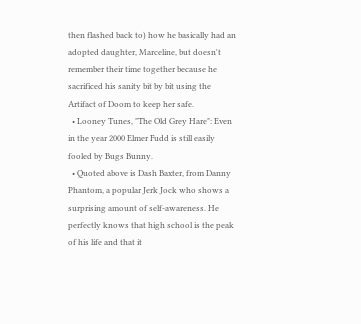then flashed back to) how he basically had an adopted daughter, Marceline, but doesn't remember their time together because he sacrificed his sanity bit by bit using the Artifact of Doom to keep her safe.
  • Looney Tunes, "The Old Grey Hare": Even in the year 2000 Elmer Fudd is still easily fooled by Bugs Bunny.
  • Quoted above is Dash Baxter, from Danny Phantom, a popular Jerk Jock who shows a surprising amount of self-awareness. He perfectly knows that high school is the peak of his life and that it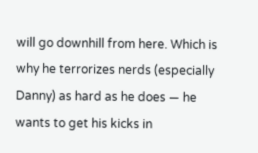will go downhill from here. Which is why he terrorizes nerds (especially Danny) as hard as he does — he wants to get his kicks in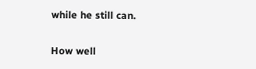while he still can.


How well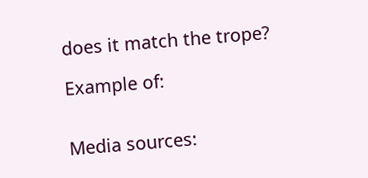does it match the trope?

Example of:


Media sources: